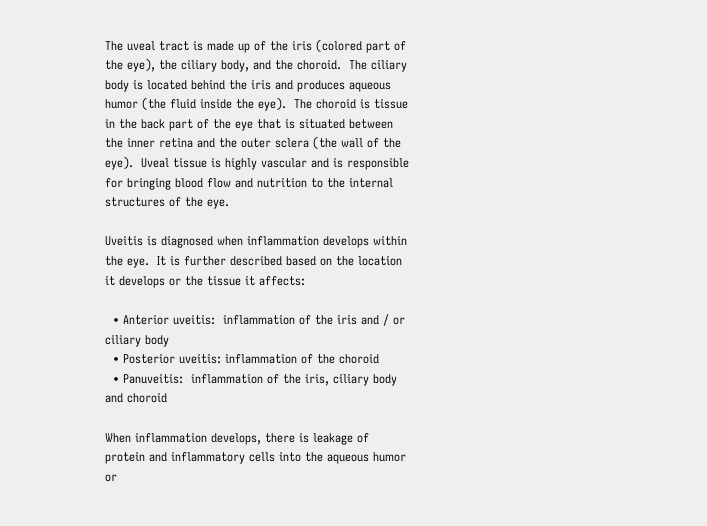The uveal tract is made up of the iris (colored part of the eye), the ciliary body, and the choroid.  The ciliary body is located behind the iris and produces aqueous humor (the fluid inside the eye).  The choroid is tissue in the back part of the eye that is situated between the inner retina and the outer sclera (the wall of the eye).  Uveal tissue is highly vascular and is responsible for bringing blood flow and nutrition to the internal structures of the eye.

Uveitis is diagnosed when inflammation develops within the eye.  It is further described based on the location it develops or the tissue it affects:

  • Anterior uveitis:  inflammation of the iris and / or ciliary body
  • Posterior uveitis: inflammation of the choroid
  • Panuveitis:  inflammation of the iris, ciliary body and choroid

When inflammation develops, there is leakage of protein and inflammatory cells into the aqueous humor or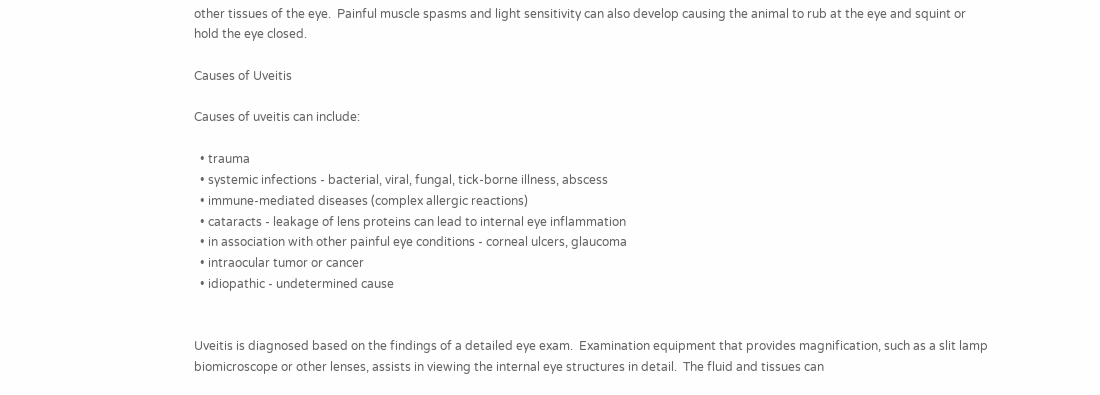other tissues of the eye.  Painful muscle spasms and light sensitivity can also develop causing the animal to rub at the eye and squint or hold the eye closed.

Causes of Uveitis

Causes of uveitis can include:

  • trauma
  • systemic infections - bacterial, viral, fungal, tick-borne illness, abscess
  • immune-mediated diseases (complex allergic reactions)
  • cataracts - leakage of lens proteins can lead to internal eye inflammation
  • in association with other painful eye conditions - corneal ulcers, glaucoma
  • intraocular tumor or cancer
  • idiopathic - undetermined cause


Uveitis is diagnosed based on the findings of a detailed eye exam.  Examination equipment that provides magnification, such as a slit lamp biomicroscope or other lenses, assists in viewing the internal eye structures in detail.  The fluid and tissues can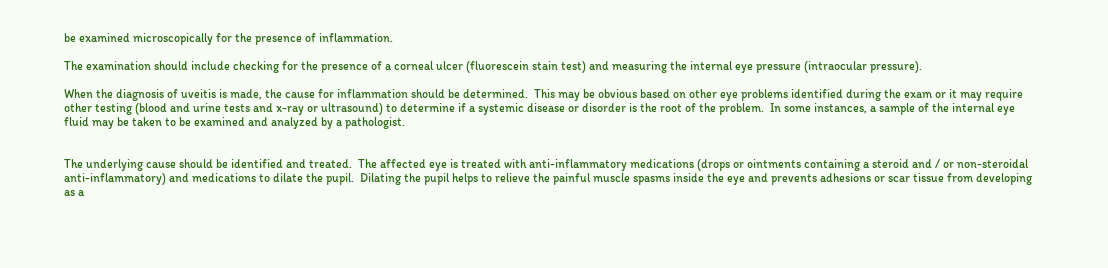be examined microscopically for the presence of inflammation.

The examination should include checking for the presence of a corneal ulcer (fluorescein stain test) and measuring the internal eye pressure (intraocular pressure).

When the diagnosis of uveitis is made, the cause for inflammation should be determined.  This may be obvious based on other eye problems identified during the exam or it may require other testing (blood and urine tests and x-ray or ultrasound) to determine if a systemic disease or disorder is the root of the problem.  In some instances, a sample of the internal eye fluid may be taken to be examined and analyzed by a pathologist.


The underlying cause should be identified and treated.  The affected eye is treated with anti-inflammatory medications (drops or ointments containing a steroid and / or non-steroidal anti-inflammatory) and medications to dilate the pupil.  Dilating the pupil helps to relieve the painful muscle spasms inside the eye and prevents adhesions or scar tissue from developing as a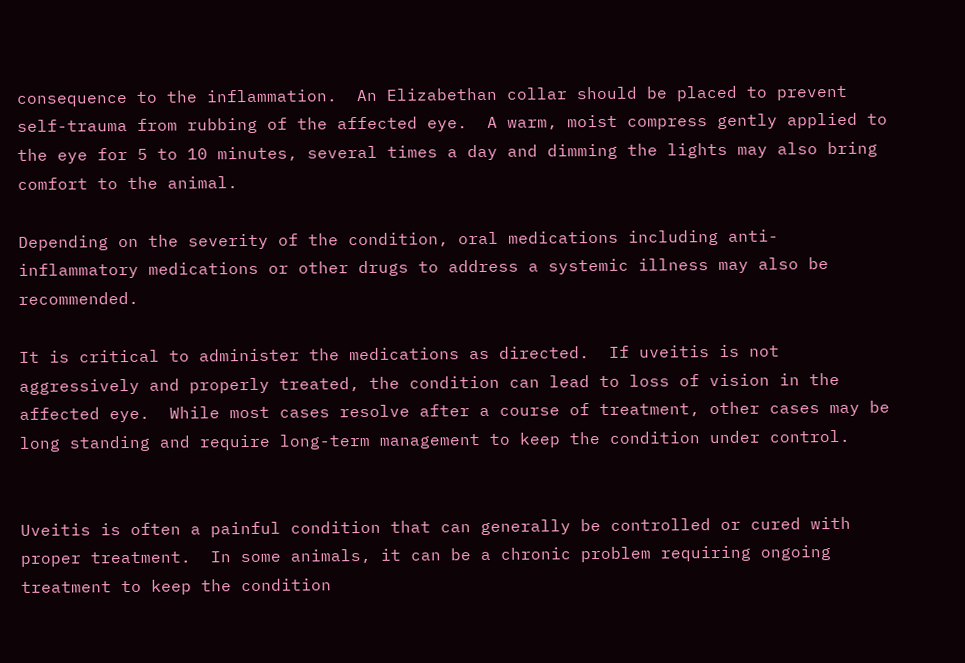consequence to the inflammation.  An Elizabethan collar should be placed to prevent self-trauma from rubbing of the affected eye.  A warm, moist compress gently applied to the eye for 5 to 10 minutes, several times a day and dimming the lights may also bring comfort to the animal.

Depending on the severity of the condition, oral medications including anti-inflammatory medications or other drugs to address a systemic illness may also be recommended.

It is critical to administer the medications as directed.  If uveitis is not aggressively and properly treated, the condition can lead to loss of vision in the affected eye.  While most cases resolve after a course of treatment, other cases may be long standing and require long-term management to keep the condition under control.


Uveitis is often a painful condition that can generally be controlled or cured with proper treatment.  In some animals, it can be a chronic problem requiring ongoing treatment to keep the condition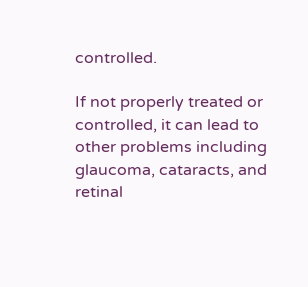controlled.

If not properly treated or controlled, it can lead to other problems including glaucoma, cataracts, and retinal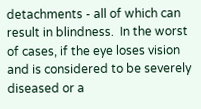detachments - all of which can result in blindness.  In the worst of cases, if the eye loses vision and is considered to be severely diseased or a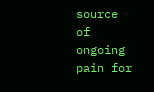source of ongoing pain for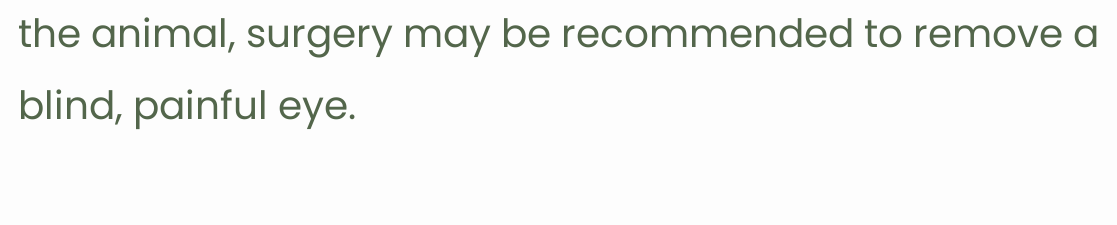the animal, surgery may be recommended to remove a blind, painful eye.